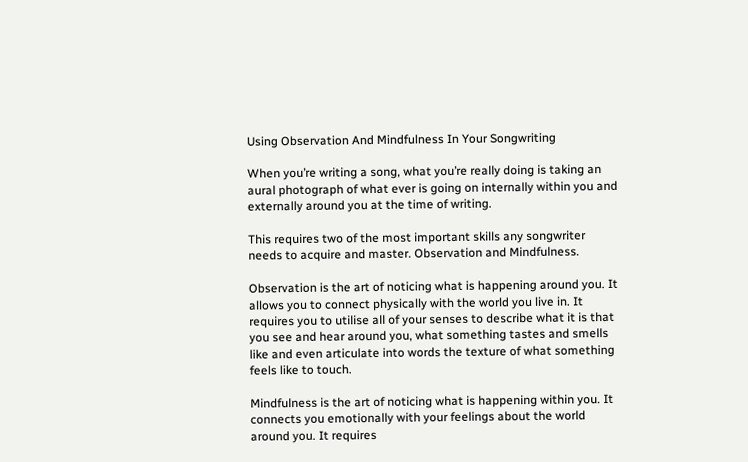Using Observation And Mindfulness In Your Songwriting

When you’re writing a song, what you’re really doing is taking an aural photograph of what ever is going on internally within you and externally around you at the time of writing.

This requires two of the most important skills any songwriter needs to acquire and master. Observation and Mindfulness.

Observation is the art of noticing what is happening around you. It allows you to connect physically with the world you live in. It requires you to utilise all of your senses to describe what it is that you see and hear around you, what something tastes and smells like and even articulate into words the texture of what something feels like to touch.

Mindfulness is the art of noticing what is happening within you. It connects you emotionally with your feelings about the world around you. It requires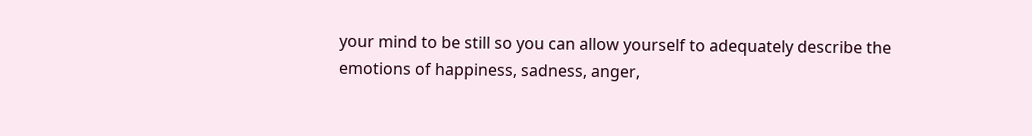your mind to be still so you can allow yourself to adequately describe the emotions of happiness, sadness, anger,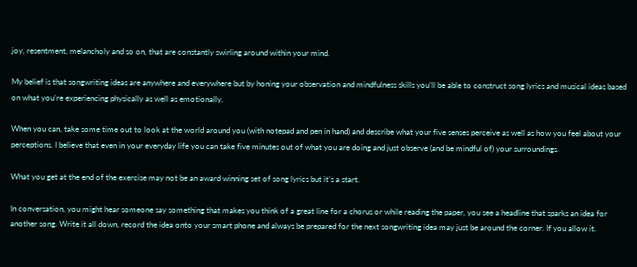joy, resentment, melancholy and so on, that are constantly swirling around within your mind.

My belief is that songwriting ideas are anywhere and everywhere but by honing your observation and mindfulness skills you’ll be able to construct song lyrics and musical ideas based on what you’re experiencing physically as well as emotionally.

When you can, take some time out to look at the world around you (with notepad and pen in hand) and describe what your five senses perceive as well as how you feel about your perceptions. I believe that even in your everyday life you can take five minutes out of what you are doing and just observe (and be mindful of) your surroundings.

What you get at the end of the exercise may not be an award winning set of song lyrics but it’s a start.

In conversation, you might hear someone say something that makes you think of a great line for a chorus or while reading the paper, you see a headline that sparks an idea for another song. Write it all down, record the idea onto your smart phone and always be prepared for the next songwriting idea may just be around the corner. If you allow it.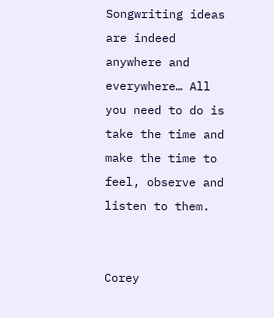Songwriting ideas are indeed anywhere and everywhere… All you need to do is take the time and make the time to feel, observe and listen to them.


Corey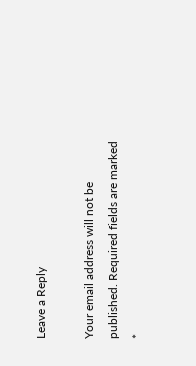Leave a Reply

Your email address will not be published. Required fields are marked *